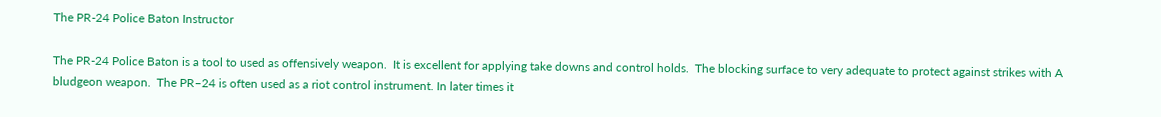The PR-24 Police Baton Instructor

The PR-24 Police Baton is a tool to used as offensively weapon.  It is excellent for applying take downs and control holds.  The blocking surface to very adequate to protect against strikes with A bludgeon weapon.  The PR–24 is often used as a riot control instrument. In later times it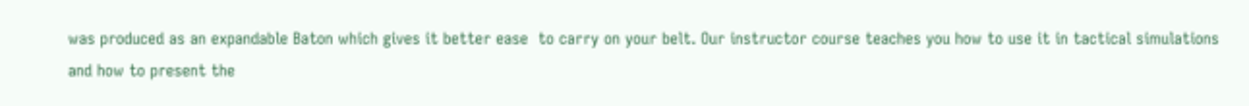was produced as an expandable Baton which gives it better ease  to carry on your belt. Our instructor course teaches you how to use it in tactical simulations and how to present the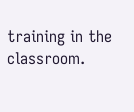training in the classroom.